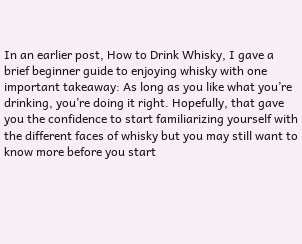In an earlier post, How to Drink Whisky, I gave a brief beginner guide to enjoying whisky with one important takeaway: As long as you like what you’re drinking, you’re doing it right. Hopefully, that gave you the confidence to start familiarizing yourself with the different faces of whisky but you may still want to know more before you start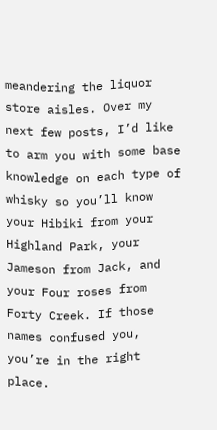meandering the liquor store aisles. Over my next few posts, I’d like to arm you with some base knowledge on each type of whisky so you’ll know your Hibiki from your Highland Park, your Jameson from Jack, and your Four roses from Forty Creek. If those names confused you, you’re in the right place.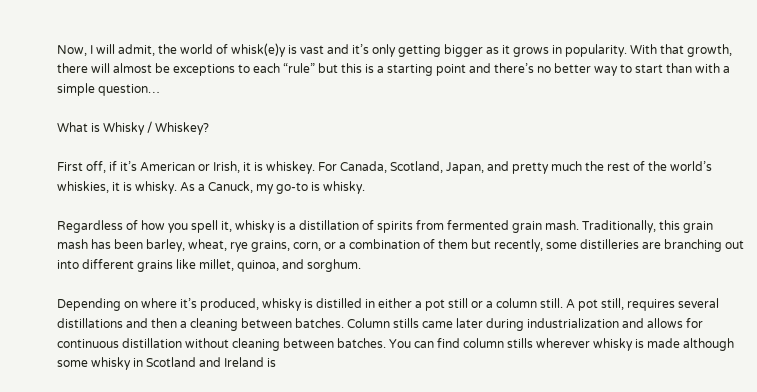Now, I will admit, the world of whisk(e)y is vast and it’s only getting bigger as it grows in popularity. With that growth, there will almost be exceptions to each “rule” but this is a starting point and there’s no better way to start than with a simple question…

What is Whisky / Whiskey?

First off, if it’s American or Irish, it is whiskey. For Canada, Scotland, Japan, and pretty much the rest of the world’s whiskies, it is whisky. As a Canuck, my go-to is whisky.

Regardless of how you spell it, whisky is a distillation of spirits from fermented grain mash. Traditionally, this grain mash has been barley, wheat, rye grains, corn, or a combination of them but recently, some distilleries are branching out into different grains like millet, quinoa, and sorghum.

Depending on where it’s produced, whisky is distilled in either a pot still or a column still. A pot still, requires several distillations and then a cleaning between batches. Column stills came later during industrialization and allows for continuous distillation without cleaning between batches. You can find column stills wherever whisky is made although some whisky in Scotland and Ireland is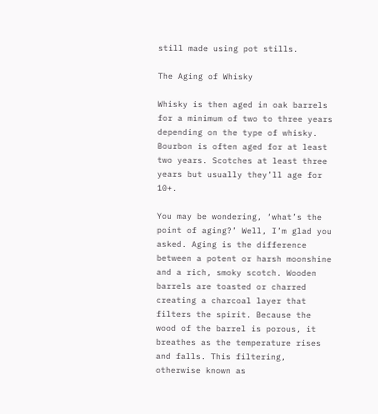still made using pot stills.

The Aging of Whisky

Whisky is then aged in oak barrels for a minimum of two to three years depending on the type of whisky. Bourbon is often aged for at least two years. Scotches at least three years but usually they’ll age for 10+.

You may be wondering, ‘what’s the point of aging?’ Well, I’m glad you asked. Aging is the difference between a potent or harsh moonshine and a rich, smoky scotch. Wooden barrels are toasted or charred creating a charcoal layer that filters the spirit. Because the wood of the barrel is porous, it breathes as the temperature rises and falls. This filtering, otherwise known as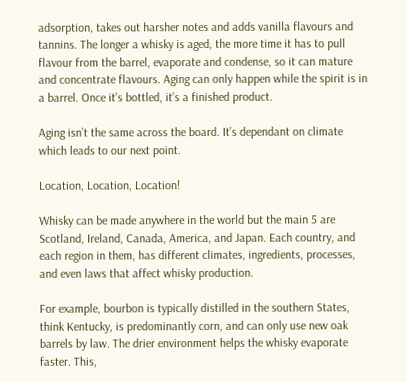adsorption, takes out harsher notes and adds vanilla flavours and tannins. The longer a whisky is aged, the more time it has to pull flavour from the barrel, evaporate and condense, so it can mature and concentrate flavours. Aging can only happen while the spirit is in a barrel. Once it’s bottled, it’s a finished product.

Aging isn’t the same across the board. It’s dependant on climate which leads to our next point.

Location, Location, Location!

Whisky can be made anywhere in the world but the main 5 are Scotland, Ireland, Canada, America, and Japan. Each country, and each region in them, has different climates, ingredients, processes, and even laws that affect whisky production.

For example, bourbon is typically distilled in the southern States, think Kentucky, is predominantly corn, and can only use new oak barrels by law. The drier environment helps the whisky evaporate faster. This,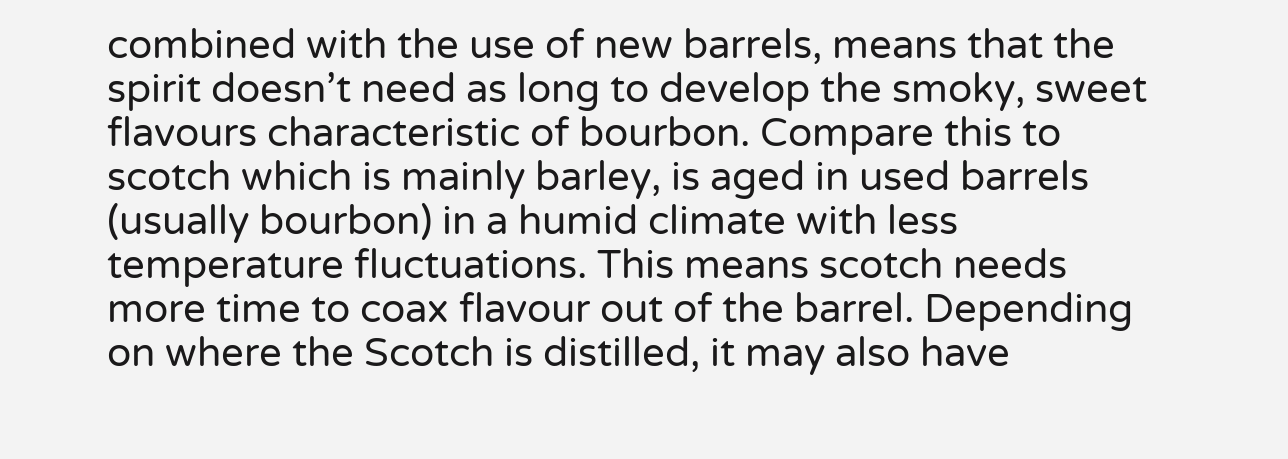combined with the use of new barrels, means that the spirit doesn’t need as long to develop the smoky, sweet flavours characteristic of bourbon. Compare this to scotch which is mainly barley, is aged in used barrels (usually bourbon) in a humid climate with less temperature fluctuations. This means scotch needs more time to coax flavour out of the barrel. Depending on where the Scotch is distilled, it may also have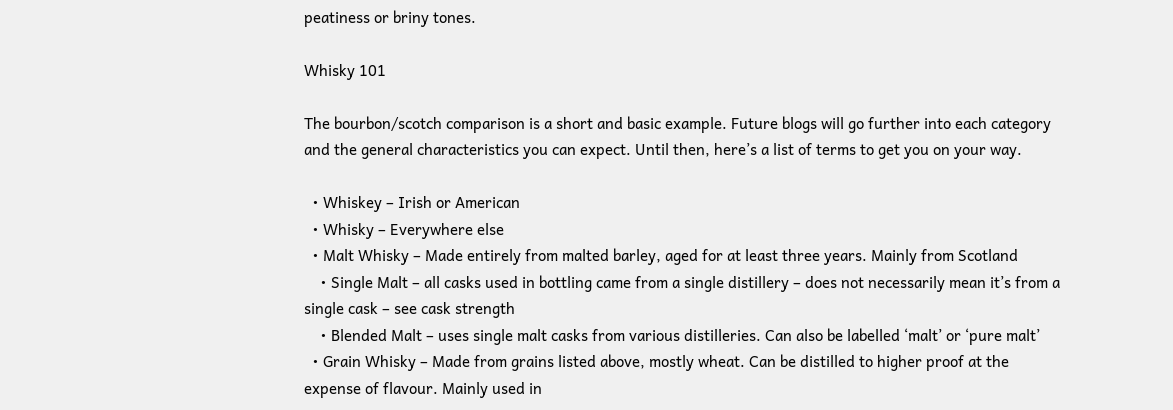peatiness or briny tones.

Whisky 101

The bourbon/scotch comparison is a short and basic example. Future blogs will go further into each category and the general characteristics you can expect. Until then, here’s a list of terms to get you on your way.

  • Whiskey – Irish or American
  • Whisky – Everywhere else
  • Malt Whisky – Made entirely from malted barley, aged for at least three years. Mainly from Scotland
    • Single Malt – all casks used in bottling came from a single distillery – does not necessarily mean it’s from a single cask – see cask strength
    • Blended Malt – uses single malt casks from various distilleries. Can also be labelled ‘malt’ or ‘pure malt’
  • Grain Whisky – Made from grains listed above, mostly wheat. Can be distilled to higher proof at the expense of flavour. Mainly used in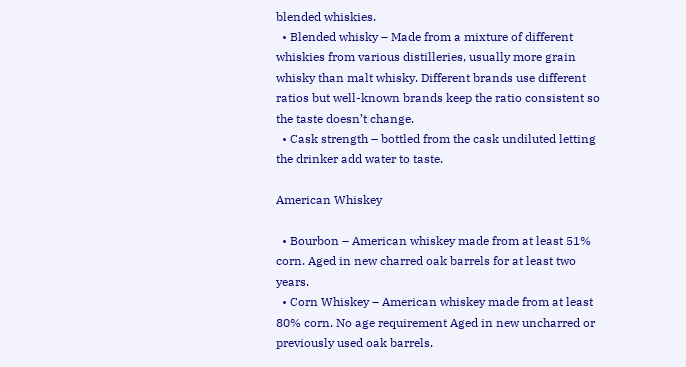blended whiskies.
  • Blended whisky – Made from a mixture of different whiskies from various distilleries, usually more grain whisky than malt whisky. Different brands use different ratios but well-known brands keep the ratio consistent so the taste doesn’t change.
  • Cask strength – bottled from the cask undiluted letting the drinker add water to taste.

American Whiskey

  • Bourbon – American whiskey made from at least 51% corn. Aged in new charred oak barrels for at least two years.
  • Corn Whiskey – American whiskey made from at least 80% corn. No age requirement Aged in new uncharred or previously used oak barrels.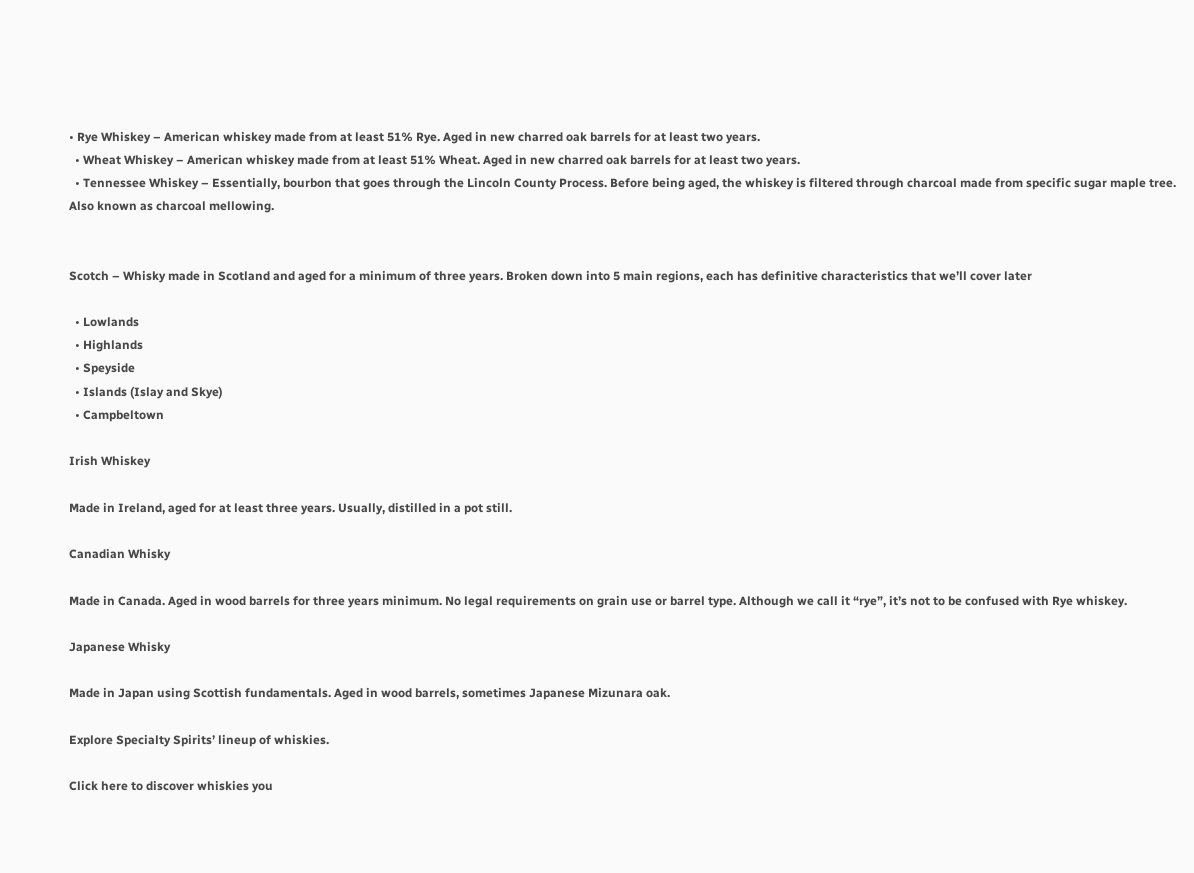• Rye Whiskey – American whiskey made from at least 51% Rye. Aged in new charred oak barrels for at least two years.
  • Wheat Whiskey – American whiskey made from at least 51% Wheat. Aged in new charred oak barrels for at least two years.
  • Tennessee Whiskey – Essentially, bourbon that goes through the Lincoln County Process. Before being aged, the whiskey is filtered through charcoal made from specific sugar maple tree. Also known as charcoal mellowing.


Scotch – Whisky made in Scotland and aged for a minimum of three years. Broken down into 5 main regions, each has definitive characteristics that we’ll cover later

  • Lowlands
  • Highlands
  • Speyside
  • Islands (Islay and Skye)
  • Campbeltown

Irish Whiskey

Made in Ireland, aged for at least three years. Usually, distilled in a pot still.

Canadian Whisky

Made in Canada. Aged in wood barrels for three years minimum. No legal requirements on grain use or barrel type. Although we call it “rye”, it’s not to be confused with Rye whiskey.

Japanese Whisky

Made in Japan using Scottish fundamentals. Aged in wood barrels, sometimes Japanese Mizunara oak.

Explore Specialty Spirits’ lineup of whiskies.

Click here to discover whiskies you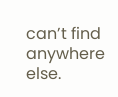can’t find anywhere else.